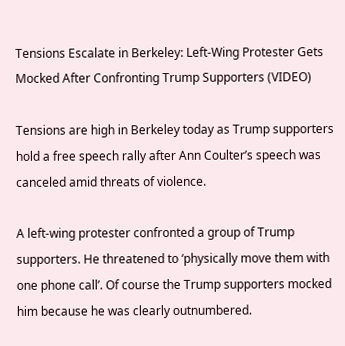Tensions Escalate in Berkeley: Left-Wing Protester Gets Mocked After Confronting Trump Supporters (VIDEO)

Tensions are high in Berkeley today as Trump supporters hold a free speech rally after Ann Coulter’s speech was canceled amid threats of violence.

A left-wing protester confronted a group of Trump supporters. He threatened to ‘physically move them with one phone call’. Of course the Trump supporters mocked him because he was clearly outnumbered.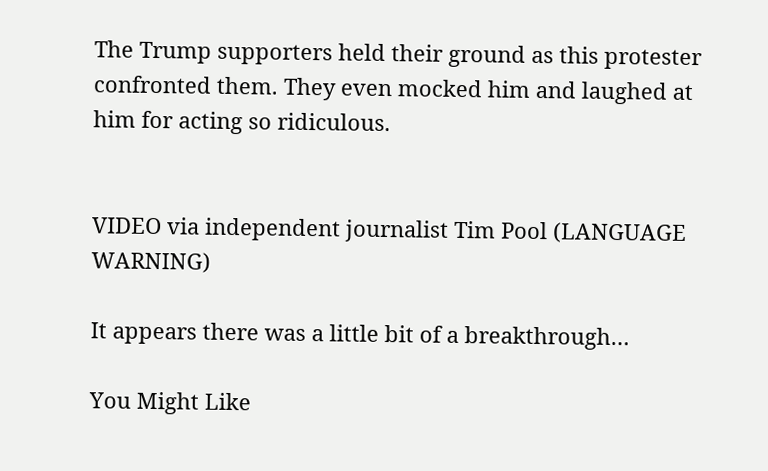The Trump supporters held their ground as this protester confronted them. They even mocked him and laughed at him for acting so ridiculous.


VIDEO via independent journalist Tim Pool (LANGUAGE WARNING)

It appears there was a little bit of a breakthrough…

You Might Like